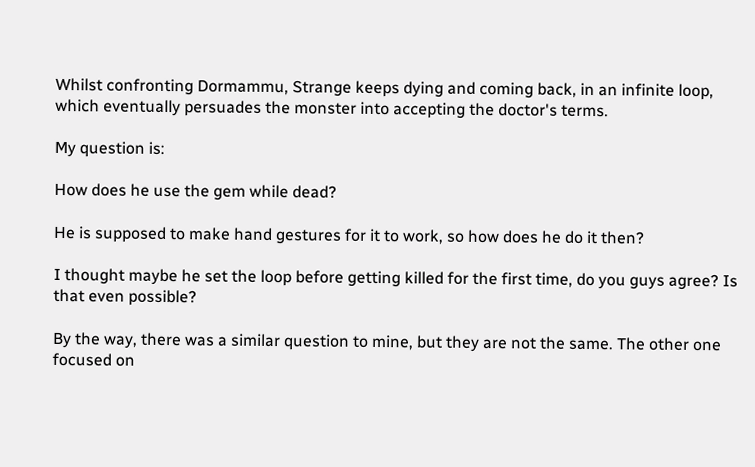Whilst confronting Dormammu, Strange keeps dying and coming back, in an infinite loop, which eventually persuades the monster into accepting the doctor's terms.

My question is:

How does he use the gem while dead?

He is supposed to make hand gestures for it to work, so how does he do it then?

I thought maybe he set the loop before getting killed for the first time, do you guys agree? Is that even possible?

By the way, there was a similar question to mine, but they are not the same. The other one focused on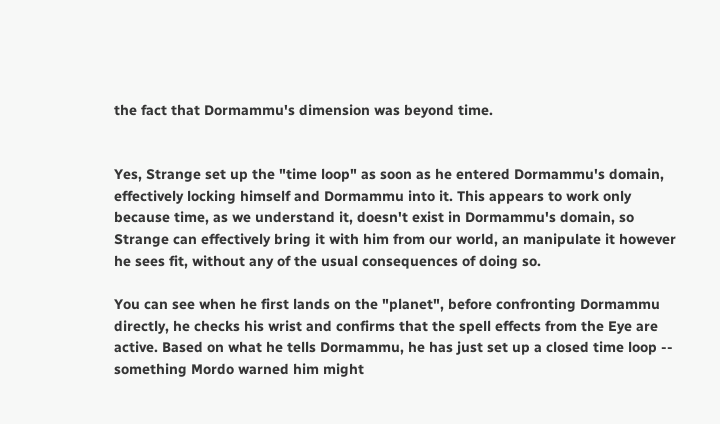the fact that Dormammu's dimension was beyond time.


Yes, Strange set up the "time loop" as soon as he entered Dormammu's domain, effectively locking himself and Dormammu into it. This appears to work only because time, as we understand it, doesn't exist in Dormammu's domain, so Strange can effectively bring it with him from our world, an manipulate it however he sees fit, without any of the usual consequences of doing so.

You can see when he first lands on the "planet", before confronting Dormammu directly, he checks his wrist and confirms that the spell effects from the Eye are active. Based on what he tells Dormammu, he has just set up a closed time loop -- something Mordo warned him might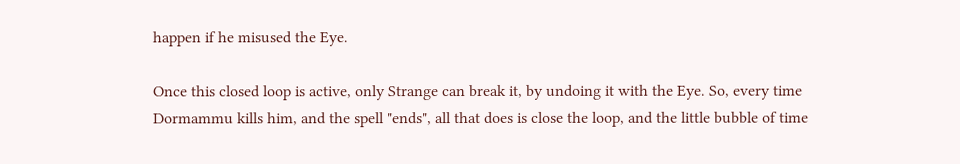happen if he misused the Eye.

Once this closed loop is active, only Strange can break it, by undoing it with the Eye. So, every time Dormammu kills him, and the spell "ends", all that does is close the loop, and the little bubble of time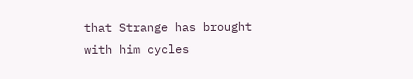that Strange has brought with him cycles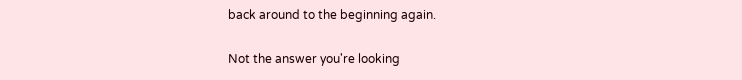back around to the beginning again.

Not the answer you're looking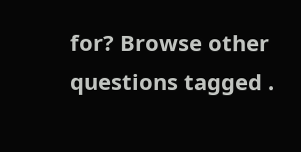for? Browse other questions tagged .